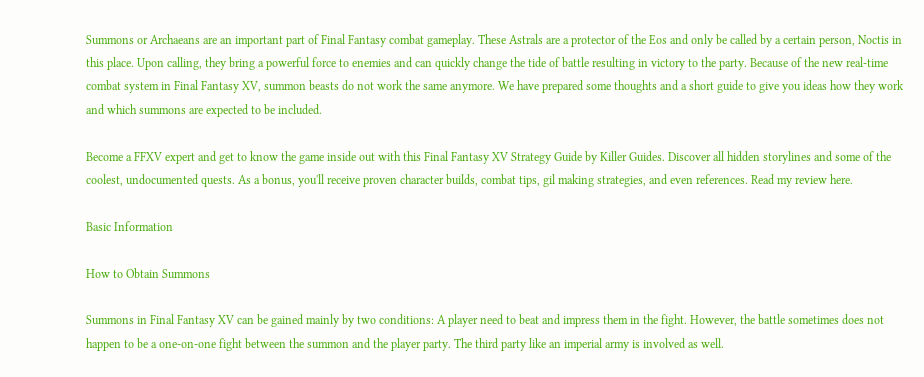Summons or Archaeans are an important part of Final Fantasy combat gameplay. These Astrals are a protector of the Eos and only be called by a certain person, Noctis in this place. Upon calling, they bring a powerful force to enemies and can quickly change the tide of battle resulting in victory to the party. Because of the new real-time combat system in Final Fantasy XV, summon beasts do not work the same anymore. We have prepared some thoughts and a short guide to give you ideas how they work and which summons are expected to be included.

Become a FFXV expert and get to know the game inside out with this Final Fantasy XV Strategy Guide by Killer Guides. Discover all hidden storylines and some of the coolest, undocumented quests. As a bonus, you'll receive proven character builds, combat tips, gil making strategies, and even references. Read my review here.

Basic Information

How to Obtain Summons

Summons in Final Fantasy XV can be gained mainly by two conditions: A player need to beat and impress them in the fight. However, the battle sometimes does not happen to be a one-on-one fight between the summon and the player party. The third party like an imperial army is involved as well.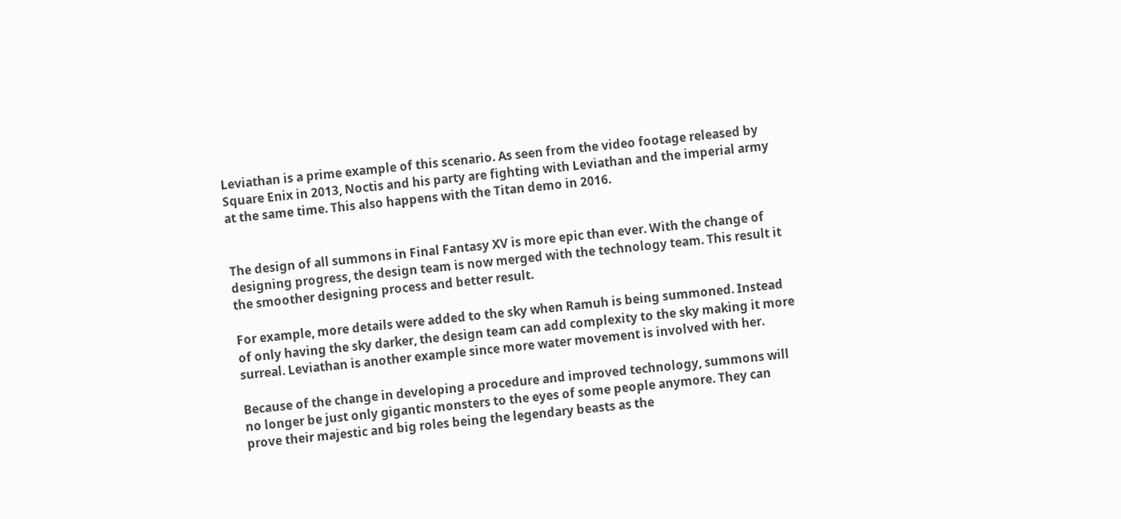Leviathan is a prime example of this scenario. As seen from the video footage released by Square Enix in 2013, Noctis and his party are fighting with Leviathan and the imperial army at the same time. This also happens with the Titan demo in 2016.


The design of all summons in Final Fantasy XV is more epic than ever. With the change of designing progress, the design team is now merged with the technology team. This result it the smoother designing process and better result.

For example, more details were added to the sky when Ramuh is being summoned. Instead of only having the sky darker, the design team can add complexity to the sky making it more surreal. Leviathan is another example since more water movement is involved with her.

Because of the change in developing a procedure and improved technology, summons will no longer be just only gigantic monsters to the eyes of some people anymore. They can prove their majestic and big roles being the legendary beasts as the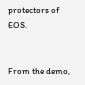protectors of EOS.


From the demo,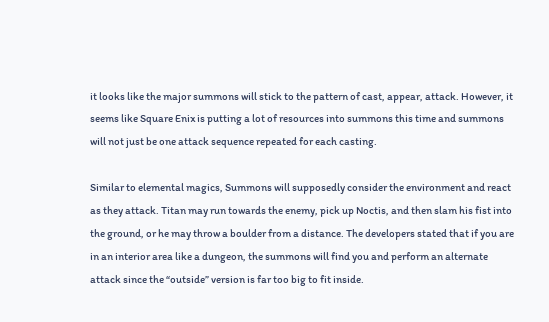it looks like the major summons will stick to the pattern of cast, appear, attack. However, it seems like Square Enix is putting a lot of resources into summons this time and summons will not just be one attack sequence repeated for each casting.

Similar to elemental magics, Summons will supposedly consider the environment and react as they attack. Titan may run towards the enemy, pick up Noctis, and then slam his fist into the ground, or he may throw a boulder from a distance. The developers stated that if you are in an interior area like a dungeon, the summons will find you and perform an alternate attack since the “outside” version is far too big to fit inside.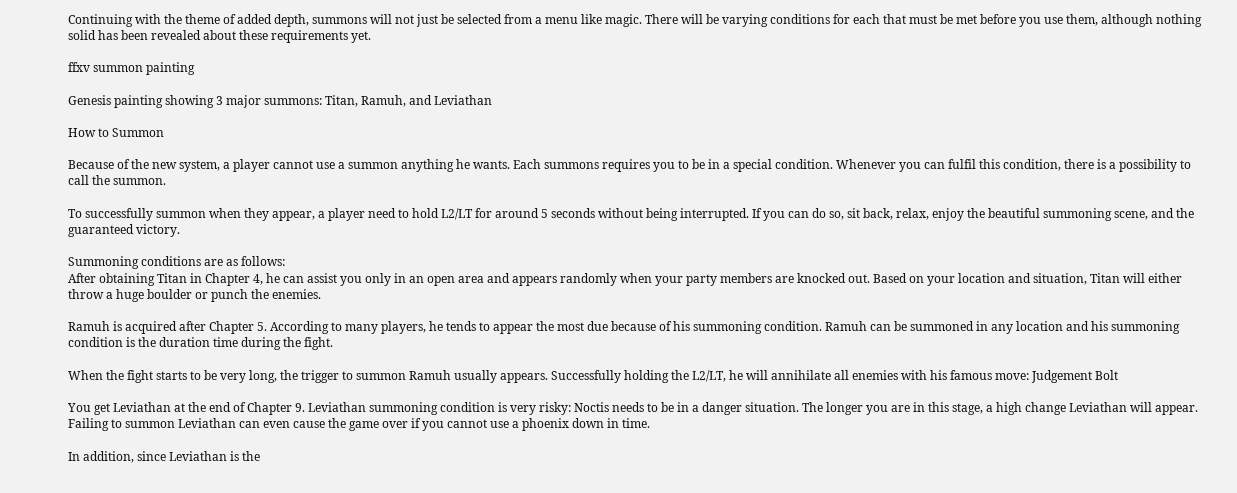Continuing with the theme of added depth, summons will not just be selected from a menu like magic. There will be varying conditions for each that must be met before you use them, although nothing solid has been revealed about these requirements yet.

ffxv summon painting

Genesis painting showing 3 major summons: Titan, Ramuh, and Leviathan

How to Summon

Because of the new system, a player cannot use a summon anything he wants. Each summons requires you to be in a special condition. Whenever you can fulfil this condition, there is a possibility to call the summon.

To successfully summon when they appear, a player need to hold L2/LT for around 5 seconds without being interrupted. If you can do so, sit back, relax, enjoy the beautiful summoning scene, and the guaranteed victory.

Summoning conditions are as follows:
After obtaining Titan in Chapter 4, he can assist you only in an open area and appears randomly when your party members are knocked out. Based on your location and situation, Titan will either throw a huge boulder or punch the enemies.

Ramuh is acquired after Chapter 5. According to many players, he tends to appear the most due because of his summoning condition. Ramuh can be summoned in any location and his summoning condition is the duration time during the fight.

When the fight starts to be very long, the trigger to summon Ramuh usually appears. Successfully holding the L2/LT, he will annihilate all enemies with his famous move: Judgement Bolt

You get Leviathan at the end of Chapter 9. Leviathan summoning condition is very risky: Noctis needs to be in a danger situation. The longer you are in this stage, a high change Leviathan will appear. Failing to summon Leviathan can even cause the game over if you cannot use a phoenix down in time.

In addition, since Leviathan is the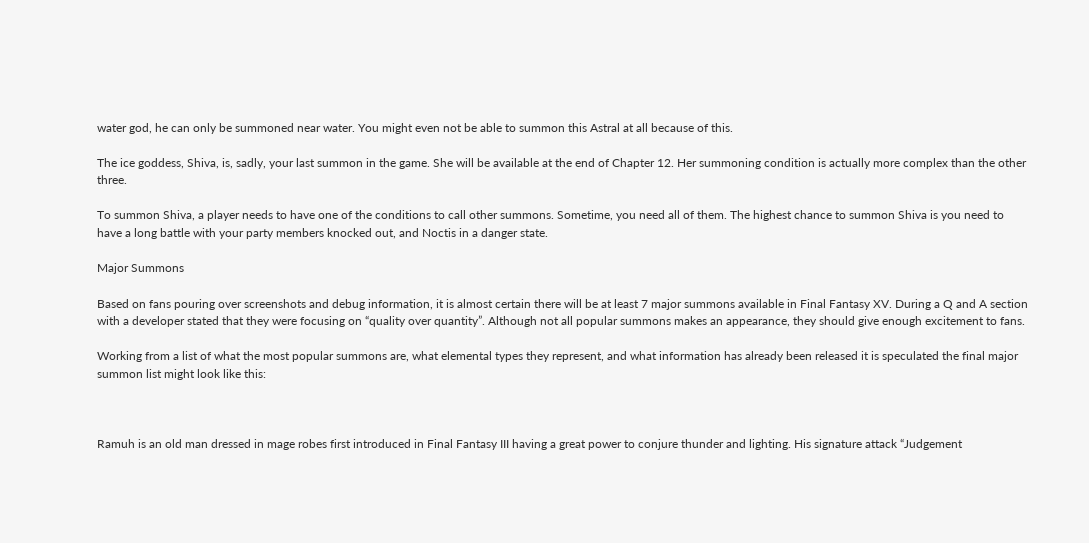water god, he can only be summoned near water. You might even not be able to summon this Astral at all because of this.

The ice goddess, Shiva, is, sadly, your last summon in the game. She will be available at the end of Chapter 12. Her summoning condition is actually more complex than the other three.

To summon Shiva, a player needs to have one of the conditions to call other summons. Sometime, you need all of them. The highest chance to summon Shiva is you need to have a long battle with your party members knocked out, and Noctis in a danger state.

Major Summons

Based on fans pouring over screenshots and debug information, it is almost certain there will be at least 7 major summons available in Final Fantasy XV. During a Q and A section with a developer stated that they were focusing on “quality over quantity”. Although not all popular summons makes an appearance, they should give enough excitement to fans.

Working from a list of what the most popular summons are, what elemental types they represent, and what information has already been released it is speculated the final major summon list might look like this:



Ramuh is an old man dressed in mage robes first introduced in Final Fantasy III having a great power to conjure thunder and lighting. His signature attack “Judgement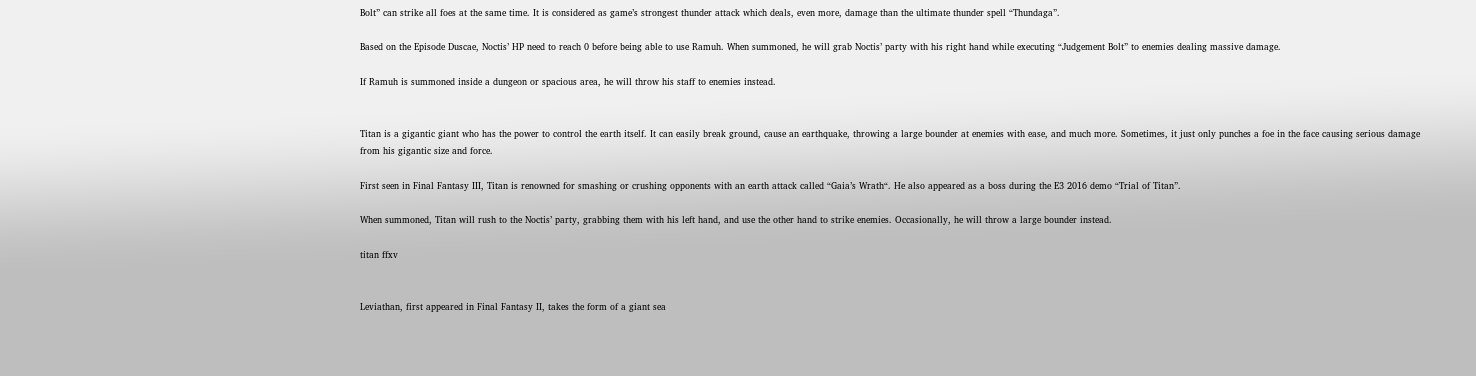Bolt” can strike all foes at the same time. It is considered as game’s strongest thunder attack which deals, even more, damage than the ultimate thunder spell “Thundaga”.

Based on the Episode Duscae, Noctis’ HP need to reach 0 before being able to use Ramuh. When summoned, he will grab Noctis’ party with his right hand while executing “Judgement Bolt” to enemies dealing massive damage.

If Ramuh is summoned inside a dungeon or spacious area, he will throw his staff to enemies instead.


Titan is a gigantic giant who has the power to control the earth itself. It can easily break ground, cause an earthquake, throwing a large bounder at enemies with ease, and much more. Sometimes, it just only punches a foe in the face causing serious damage from his gigantic size and force.

First seen in Final Fantasy III, Titan is renowned for smashing or crushing opponents with an earth attack called “Gaia’s Wrath“. He also appeared as a boss during the E3 2016 demo “Trial of Titan”.

When summoned, Titan will rush to the Noctis’ party, grabbing them with his left hand, and use the other hand to strike enemies. Occasionally, he will throw a large bounder instead.

titan ffxv


Leviathan, first appeared in Final Fantasy II, takes the form of a giant sea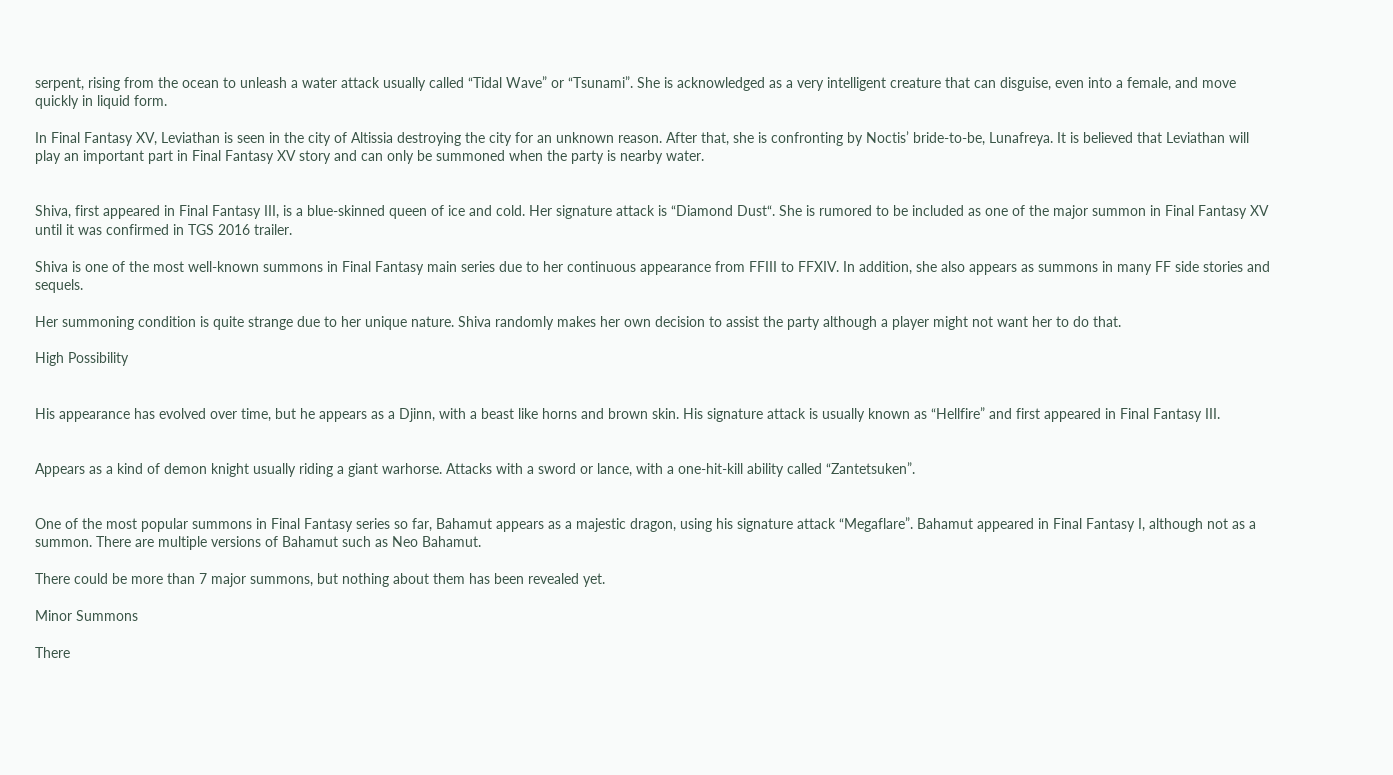serpent, rising from the ocean to unleash a water attack usually called “Tidal Wave” or “Tsunami”. She is acknowledged as a very intelligent creature that can disguise, even into a female, and move quickly in liquid form.

In Final Fantasy XV, Leviathan is seen in the city of Altissia destroying the city for an unknown reason. After that, she is confronting by Noctis’ bride-to-be, Lunafreya. It is believed that Leviathan will play an important part in Final Fantasy XV story and can only be summoned when the party is nearby water.


Shiva, first appeared in Final Fantasy III, is a blue-skinned queen of ice and cold. Her signature attack is “Diamond Dust“. She is rumored to be included as one of the major summon in Final Fantasy XV until it was confirmed in TGS 2016 trailer.

Shiva is one of the most well-known summons in Final Fantasy main series due to her continuous appearance from FFIII to FFXIV. In addition, she also appears as summons in many FF side stories and sequels.

Her summoning condition is quite strange due to her unique nature. Shiva randomly makes her own decision to assist the party although a player might not want her to do that.

High Possibility


His appearance has evolved over time, but he appears as a Djinn, with a beast like horns and brown skin. His signature attack is usually known as “Hellfire” and first appeared in Final Fantasy III.


Appears as a kind of demon knight usually riding a giant warhorse. Attacks with a sword or lance, with a one-hit-kill ability called “Zantetsuken”.


One of the most popular summons in Final Fantasy series so far, Bahamut appears as a majestic dragon, using his signature attack “Megaflare”. Bahamut appeared in Final Fantasy I, although not as a summon. There are multiple versions of Bahamut such as Neo Bahamut.

There could be more than 7 major summons, but nothing about them has been revealed yet.

Minor Summons

There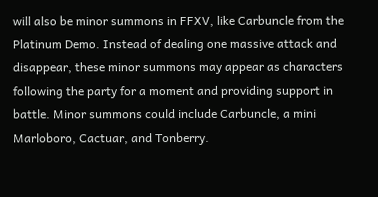will also be minor summons in FFXV, like Carbuncle from the Platinum Demo. Instead of dealing one massive attack and disappear, these minor summons may appear as characters following the party for a moment and providing support in battle. Minor summons could include Carbuncle, a mini Marloboro, Cactuar, and Tonberry.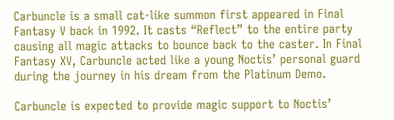Carbuncle is a small cat-like summon first appeared in Final Fantasy V back in 1992. It casts “Reflect” to the entire party causing all magic attacks to bounce back to the caster. In Final Fantasy XV, Carbuncle acted like a young Noctis’ personal guard during the journey in his dream from the Platinum Demo.

Carbuncle is expected to provide magic support to Noctis’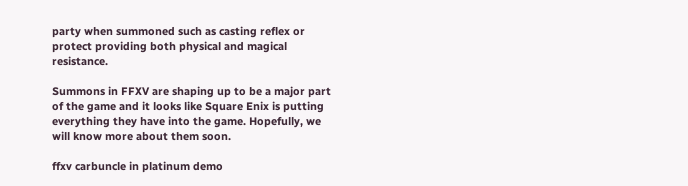party when summoned such as casting reflex or protect providing both physical and magical resistance.

Summons in FFXV are shaping up to be a major part of the game and it looks like Square Enix is putting everything they have into the game. Hopefully, we will know more about them soon.

ffxv carbuncle in platinum demo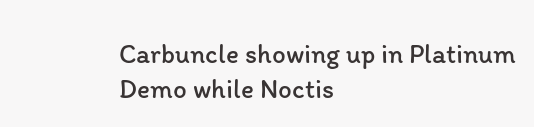Carbuncle showing up in Platinum Demo while Noctis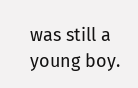was still a young boy.